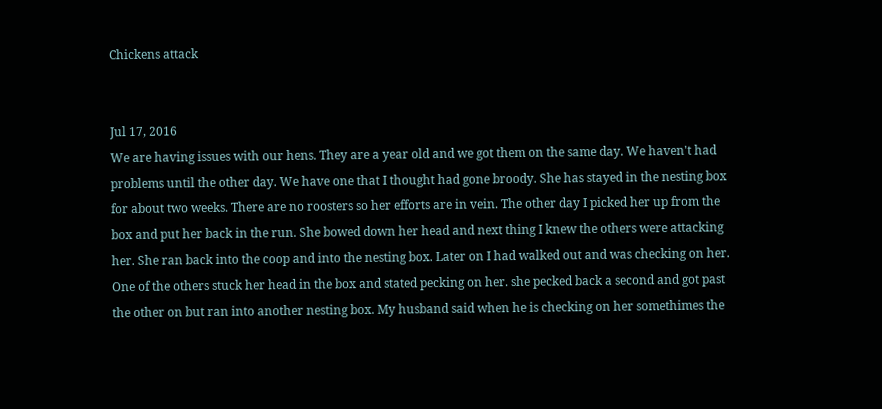Chickens attack


Jul 17, 2016
We are having issues with our hens. They are a year old and we got them on the same day. We haven't had problems until the other day. We have one that I thought had gone broody. She has stayed in the nesting box for about two weeks. There are no roosters so her efforts are in vein. The other day I picked her up from the box and put her back in the run. She bowed down her head and next thing I knew the others were attacking her. She ran back into the coop and into the nesting box. Later on I had walked out and was checking on her. One of the others stuck her head in the box and stated pecking on her. she pecked back a second and got past the other on but ran into another nesting box. My husband said when he is checking on her somethimes the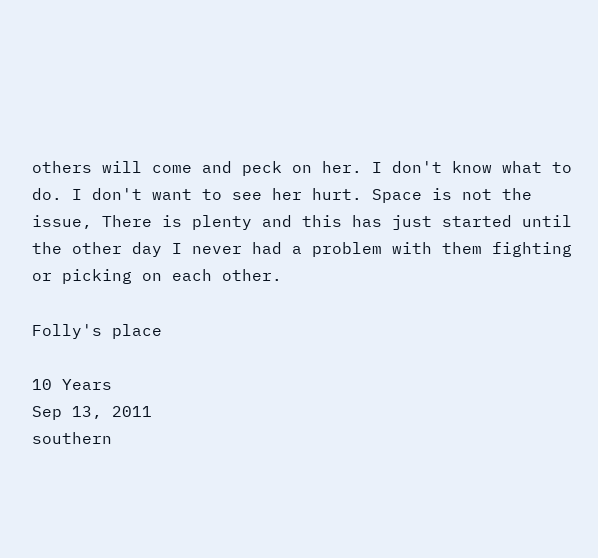others will come and peck on her. I don't know what to do. I don't want to see her hurt. Space is not the issue, There is plenty and this has just started until the other day I never had a problem with them fighting or picking on each other.

Folly's place

10 Years
Sep 13, 2011
southern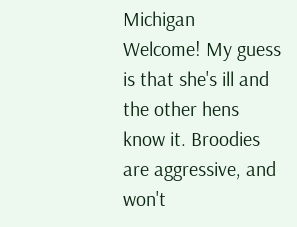Michigan
Welcome! My guess is that she's ill and the other hens know it. Broodies are aggressive, and won't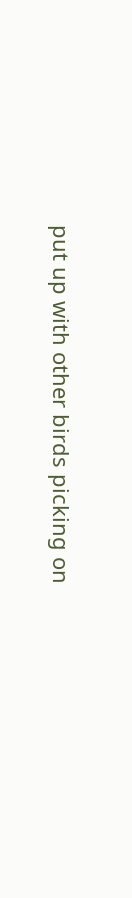put up with other birds picking on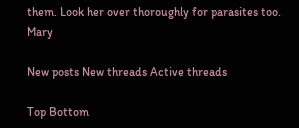them. Look her over thoroughly for parasites too. Mary

New posts New threads Active threads

Top Bottom